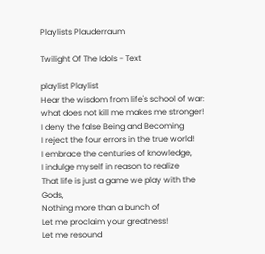Playlists Plauderraum

Twilight Of The Idols - Text

playlist Playlist
Hear the wisdom from life's school of war:
what does not kill me makes me stronger!
I deny the false Being and Becoming
I reject the four errors in the true world!
I embrace the centuries of knowledge,
I indulge myself in reason to realize
That life is just a game we play with the Gods,
Nothing more than a bunch of
Let me proclaim your greatness!
Let me resound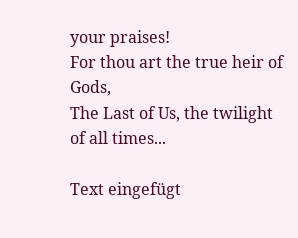your praises!
For thou art the true heir of Gods,
The Last of Us, the twilight of all times...

Text eingefügt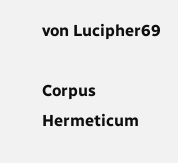von Lucipher69

Corpus Hermeticum